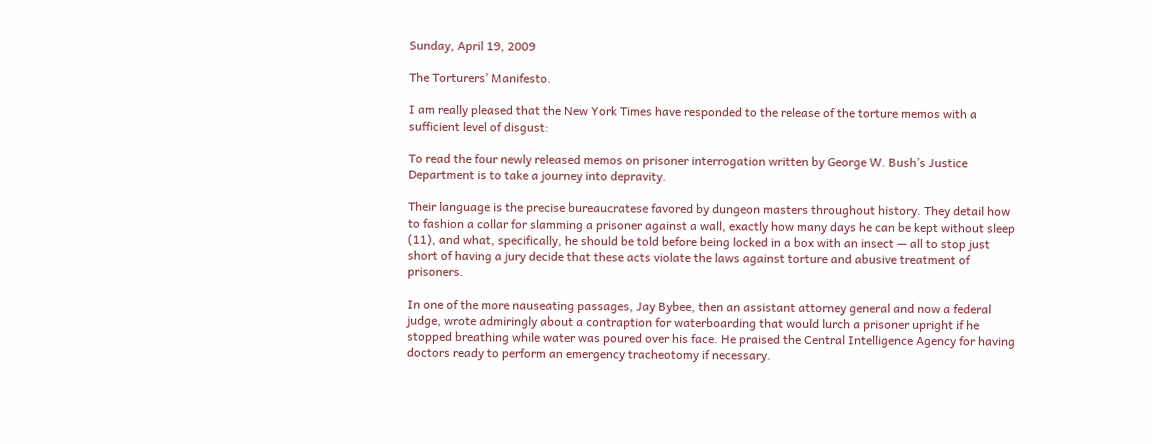Sunday, April 19, 2009

The Torturers’ Manifesto.

I am really pleased that the New York Times have responded to the release of the torture memos with a sufficient level of disgust:

To read the four newly released memos on prisoner interrogation written by George W. Bush’s Justice Department is to take a journey into depravity.

Their language is the precise bureaucratese favored by dungeon masters throughout history. They detail how to fashion a collar for slamming a prisoner against a wall, exactly how many days he can be kept without sleep (11), and what, specifically, he should be told before being locked in a box with an insect — all to stop just short of having a jury decide that these acts violate the laws against torture and abusive treatment of prisoners.

In one of the more nauseating passages, Jay Bybee, then an assistant attorney general and now a federal judge, wrote admiringly about a contraption for waterboarding that would lurch a prisoner upright if he stopped breathing while water was poured over his face. He praised the Central Intelligence Agency for having doctors ready to perform an emergency tracheotomy if necessary.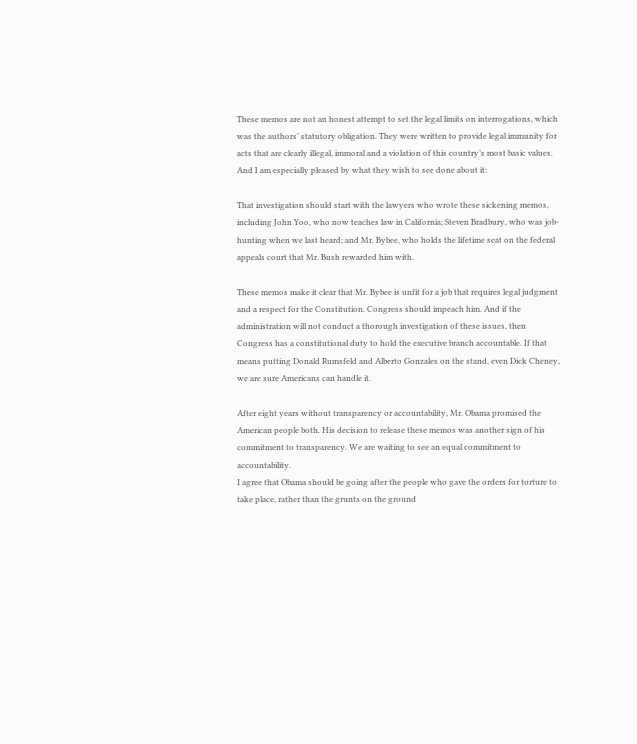These memos are not an honest attempt to set the legal limits on interrogations, which was the authors’ statutory obligation. They were written to provide legal immunity for acts that are clearly illegal, immoral and a violation of this country’s most basic values.
And I am especially pleased by what they wish to see done about it:

That investigation should start with the lawyers who wrote these sickening memos, including John Yoo, who now teaches law in California; Steven Bradbury, who was job-hunting when we last heard; and Mr. Bybee, who holds the lifetime seat on the federal appeals court that Mr. Bush rewarded him with.

These memos make it clear that Mr. Bybee is unfit for a job that requires legal judgment and a respect for the Constitution. Congress should impeach him. And if the administration will not conduct a thorough investigation of these issues, then Congress has a constitutional duty to hold the executive branch accountable. If that means putting Donald Rumsfeld and Alberto Gonzales on the stand, even Dick Cheney, we are sure Americans can handle it.

After eight years without transparency or accountability, Mr. Obama promised the American people both. His decision to release these memos was another sign of his commitment to transparency. We are waiting to see an equal commitment to accountability.
I agree that Obama should be going after the people who gave the orders for torture to take place, rather than the grunts on the ground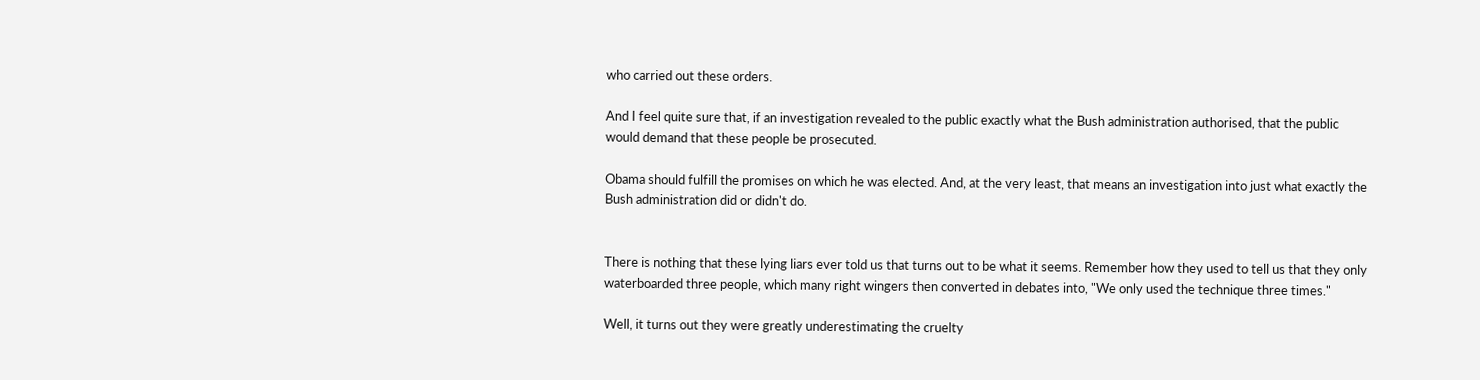who carried out these orders.

And I feel quite sure that, if an investigation revealed to the public exactly what the Bush administration authorised, that the public would demand that these people be prosecuted.

Obama should fulfill the promises on which he was elected. And, at the very least, that means an investigation into just what exactly the Bush administration did or didn't do.


There is nothing that these lying liars ever told us that turns out to be what it seems. Remember how they used to tell us that they only waterboarded three people, which many right wingers then converted in debates into, "We only used the technique three times."

Well, it turns out they were greatly underestimating the cruelty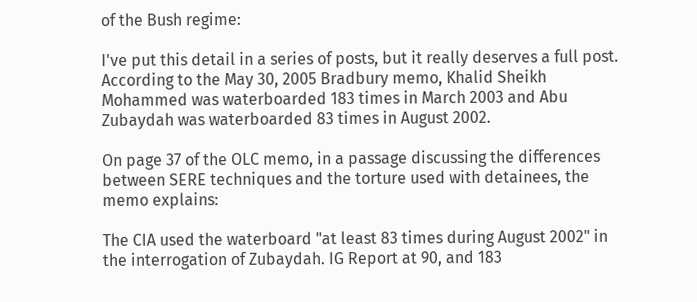of the Bush regime:

I've put this detail in a series of posts, but it really deserves a full post. According to the May 30, 2005 Bradbury memo, Khalid Sheikh Mohammed was waterboarded 183 times in March 2003 and Abu Zubaydah was waterboarded 83 times in August 2002.

On page 37 of the OLC memo, in a passage discussing the differences between SERE techniques and the torture used with detainees, the memo explains:

The CIA used the waterboard "at least 83 times during August 2002" in the interrogation of Zubaydah. IG Report at 90, and 183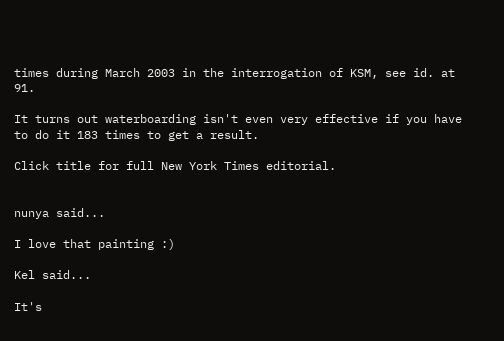times during March 2003 in the interrogation of KSM, see id. at 91.

It turns out waterboarding isn't even very effective if you have to do it 183 times to get a result.

Click title for full New York Times editorial.


nunya said...

I love that painting :)

Kel said...

It's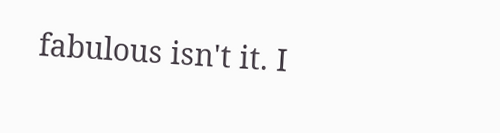fabulous isn't it. I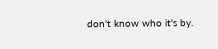don't know who it's by.